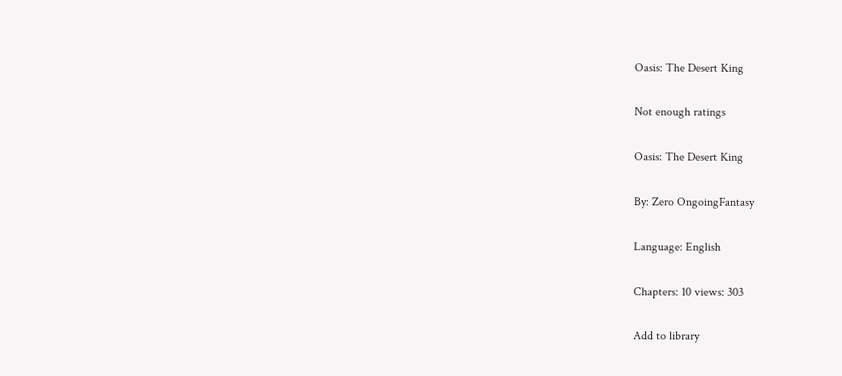Oasis: The Desert King

Not enough ratings

Oasis: The Desert King

By: Zero OngoingFantasy

Language: English

Chapters: 10 views: 303

Add to library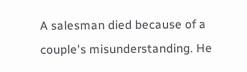A salesman died because of a couple's misunderstanding. He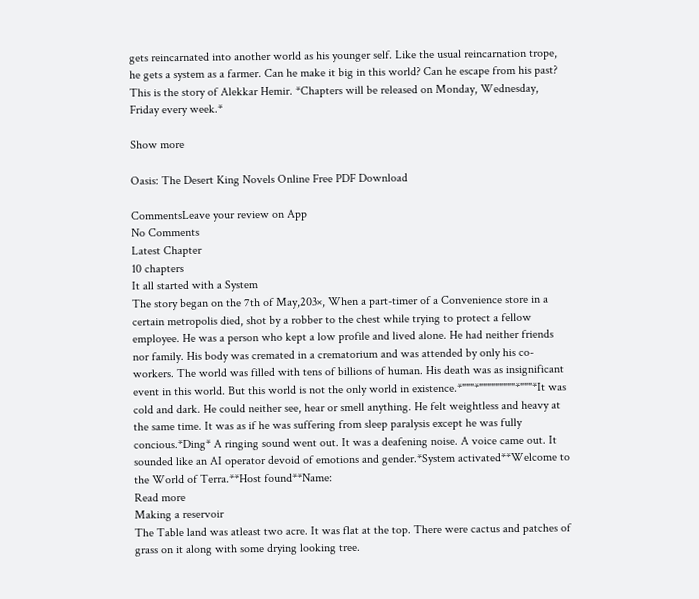gets reincarnated into another world as his younger self. Like the usual reincarnation trope, he gets a system as a farmer. Can he make it big in this world? Can he escape from his past? This is the story of Alekkar Hemir. *Chapters will be released on Monday, Wednesday, Friday every week.*

Show more

Oasis: The Desert King Novels Online Free PDF Download

CommentsLeave your review on App
No Comments
Latest Chapter
10 chapters
It all started with a System
The story began on the 7th of May,203×, When a part-timer of a Convenience store in a certain metropolis died, shot by a robber to the chest while trying to protect a fellow employee. He was a person who kept a low profile and lived alone. He had neither friends nor family. His body was cremated in a crematorium and was attended by only his co-workers. The world was filled with tens of billions of human. His death was as insignificant event in this world. But this world is not the only world in existence.*"""*"""""""""*"""*It was cold and dark. He could neither see, hear or smell anything. He felt weightless and heavy at the same time. It was as if he was suffering from sleep paralysis except he was fully concious.*Ding* A ringing sound went out. It was a deafening noise. A voice came out. It sounded like an AI operator devoid of emotions and gender.*System activated**Welcome to the World of Terra.**Host found**Name:
Read more
Making a reservoir
The Table land was atleast two acre. It was flat at the top. There were cactus and patches of grass on it along with some drying looking tree.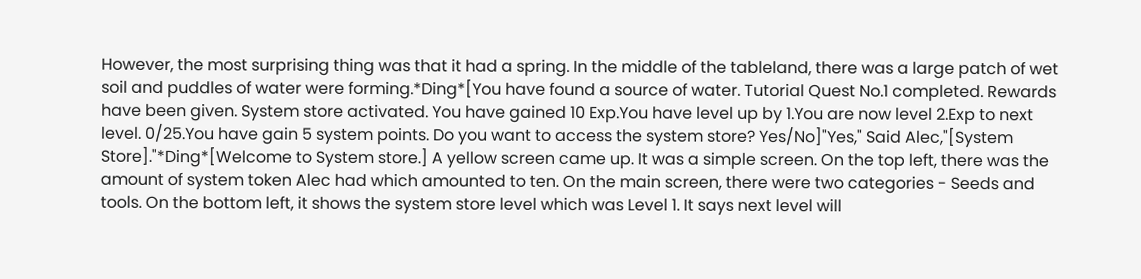However, the most surprising thing was that it had a spring. In the middle of the tableland, there was a large patch of wet soil and puddles of water were forming.*Ding*[You have found a source of water. Tutorial Quest No.1 completed. Rewards have been given. System store activated. You have gained 10 Exp.You have level up by 1.You are now level 2.Exp to next level. 0/25.You have gain 5 system points. Do you want to access the system store? Yes/No]"Yes," Said Alec,"[System Store]."*Ding*[Welcome to System store.] A yellow screen came up. It was a simple screen. On the top left, there was the amount of system token Alec had which amounted to ten. On the main screen, there were two categories - Seeds and tools. On the bottom left, it shows the system store level which was Level 1. It says next level will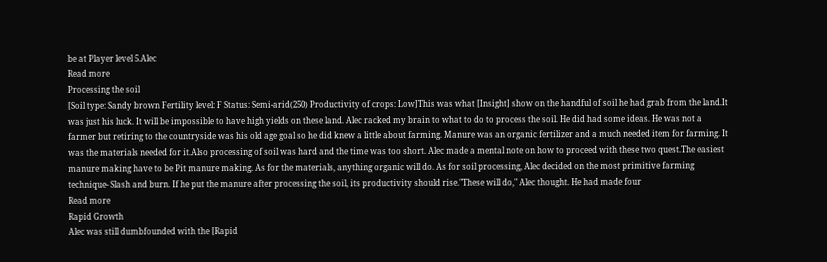be at Player level 5.Alec
Read more
Processing the soil
[Soil type: Sandy brown Fertility level: F Status: Semi-arid(250) Productivity of crops: Low]This was what [Insight] show on the handful of soil he had grab from the land.It was just his luck. It will be impossible to have high yields on these land. Alec racked my brain to what to do to process the soil. He did had some ideas. He was not a farmer but retiring to the countryside was his old age goal so he did knew a little about farming. Manure was an organic fertilizer and a much needed item for farming. It was the materials needed for it.Also processing of soil was hard and the time was too short. Alec made a mental note on how to proceed with these two quest.The easiest manure making have to be Pit manure making. As for the materials, anything organic will do. As for soil processing, Alec decided on the most primitive farming technique- Slash and burn. If he put the manure after processing the soil, its productivity should rise."These will do," Alec thought. He had made four
Read more
Rapid Growth
Alec was still dumbfounded with the [Rapid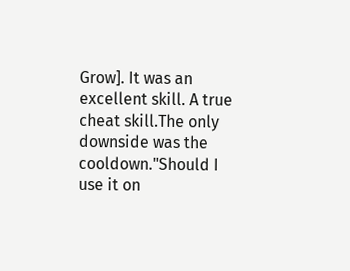Grow]. It was an excellent skill. A true cheat skill.The only downside was the cooldown."Should I use it on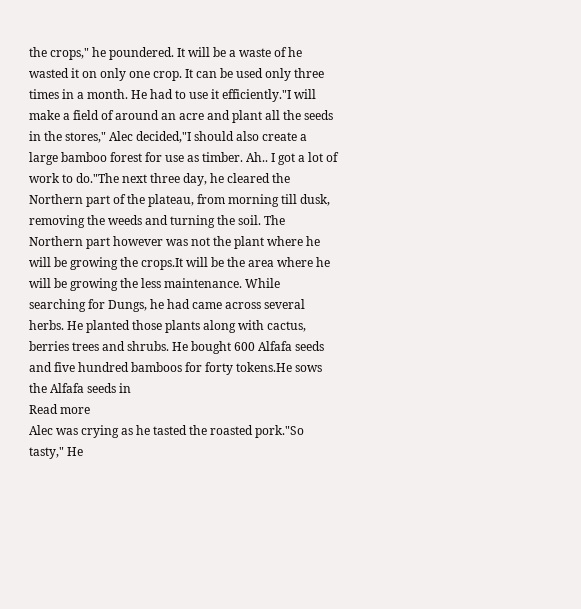the crops," he poundered. It will be a waste of he wasted it on only one crop. It can be used only three times in a month. He had to use it efficiently."I will make a field of around an acre and plant all the seeds in the stores," Alec decided,"I should also create a large bamboo forest for use as timber. Ah.. I got a lot of work to do."The next three day, he cleared the Northern part of the plateau, from morning till dusk, removing the weeds and turning the soil. The Northern part however was not the plant where he will be growing the crops.It will be the area where he will be growing the less maintenance. While searching for Dungs, he had came across several herbs. He planted those plants along with cactus, berries trees and shrubs. He bought 600 Alfafa seeds and five hundred bamboos for forty tokens.He sows the Alfafa seeds in
Read more
Alec was crying as he tasted the roasted pork."So tasty," He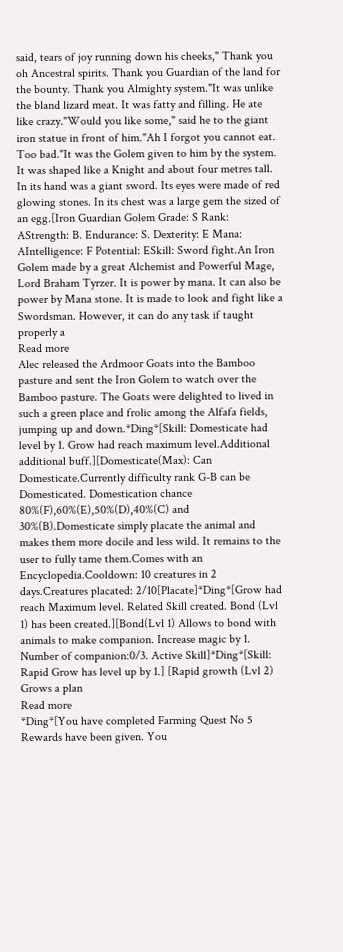said, tears of joy running down his cheeks," Thank you oh Ancestral spirits. Thank you Guardian of the land for the bounty. Thank you Almighty system."It was unlike the bland lizard meat. It was fatty and filling. He ate like crazy."Would you like some," said he to the giant iron statue in front of him."Ah I forgot you cannot eat. Too bad."It was the Golem given to him by the system. It was shaped like a Knight and about four metres tall. In its hand was a giant sword. Its eyes were made of red glowing stones. In its chest was a large gem the sized of an egg.[Iron Guardian Golem Grade: S Rank: AStrength: B. Endurance: S. Dexterity: E Mana: AIntelligence: F Potential: ESkill: Sword fight.An Iron Golem made by a great Alchemist and Powerful Mage, Lord Braham Tyrzer. It is power by mana. It can also be power by Mana stone. It is made to look and fight like a Swordsman. However, it can do any task if taught properly a
Read more
Alec released the Ardmoor Goats into the Bamboo pasture and sent the Iron Golem to watch over the Bamboo pasture. The Goats were delighted to lived in such a green place and frolic among the Alfafa fields, jumping up and down.*Ding*[Skill: Domesticate had level by 1. Grow had reach maximum level.Additional additional buff.][Domesticate(Max): Can Domesticate.Currently difficulty rank G-B can be Domesticated. Domestication chance 80%(F),60%(E),50%(D),40%(C) and 30%(B).Domesticate simply placate the animal and makes them more docile and less wild. It remains to the user to fully tame them.Comes with an Encyclopedia.Cooldown: 10 creatures in 2 days.Creatures placated: 2/10[Placate]*Ding*[Grow had reach Maximum level. Related Skill created. Bond (Lvl 1) has been created.][Bond(Lvl 1) Allows to bond with animals to make companion. Increase magic by 1. Number of companion:0/3. Active Skill]*Ding*[Skill: Rapid Grow has level up by 1.] [Rapid growth (Lvl 2) Grows a plan
Read more
*Ding*[You have completed Farming Quest No 5 Rewards have been given. You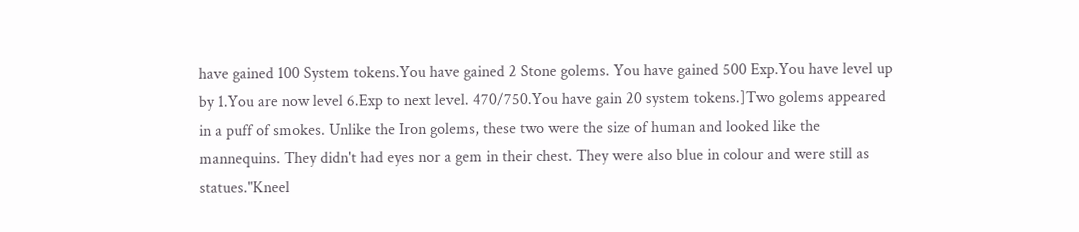have gained 100 System tokens.You have gained 2 Stone golems. You have gained 500 Exp.You have level up by 1.You are now level 6.Exp to next level. 470/750.You have gain 20 system tokens.]Two golems appeared in a puff of smokes. Unlike the Iron golems, these two were the size of human and looked like the mannequins. They didn't had eyes nor a gem in their chest. They were also blue in colour and were still as statues."Kneel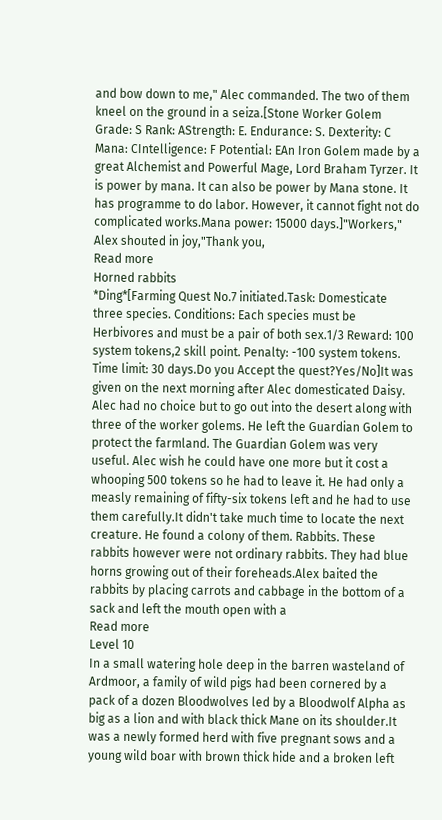and bow down to me," Alec commanded. The two of them kneel on the ground in a seiza.[Stone Worker Golem Grade: S Rank: AStrength: E. Endurance: S. Dexterity: C Mana: CIntelligence: F Potential: EAn Iron Golem made by a great Alchemist and Powerful Mage, Lord Braham Tyrzer. It is power by mana. It can also be power by Mana stone. It has programme to do labor. However, it cannot fight not do complicated works.Mana power: 15000 days.]"Workers," Alex shouted in joy,"Thank you,
Read more
Horned rabbits
*Ding*[Farming Quest No.7 initiated.Task: Domesticate three species. Conditions: Each species must be Herbivores and must be a pair of both sex.1/3 Reward: 100 system tokens,2 skill point. Penalty: -100 system tokens. Time limit: 30 days.Do you Accept the quest?Yes/No]It was given on the next morning after Alec domesticated Daisy. Alec had no choice but to go out into the desert along with three of the worker golems. He left the Guardian Golem to protect the farmland. The Guardian Golem was very useful. Alec wish he could have one more but it cost a whooping 500 tokens so he had to leave it. He had only a measly remaining of fifty-six tokens left and he had to use them carefully.It didn't take much time to locate the next creature. He found a colony of them. Rabbits. These rabbits however were not ordinary rabbits. They had blue horns growing out of their foreheads.Alex baited the rabbits by placing carrots and cabbage in the bottom of a sack and left the mouth open with a
Read more
Level 10
In a small watering hole deep in the barren wasteland of Ardmoor, a family of wild pigs had been cornered by a pack of a dozen Bloodwolves led by a Bloodwolf Alpha as big as a lion and with black thick Mane on its shoulder.It was a newly formed herd with five pregnant sows and a young wild boar with brown thick hide and a broken left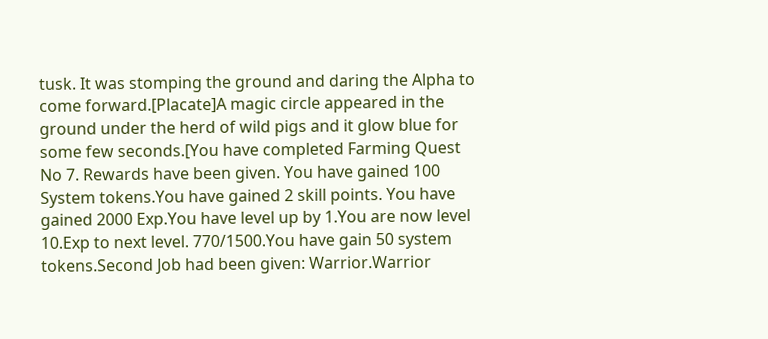tusk. It was stomping the ground and daring the Alpha to come forward.[Placate]A magic circle appeared in the ground under the herd of wild pigs and it glow blue for some few seconds.[You have completed Farming Quest No 7. Rewards have been given. You have gained 100 System tokens.You have gained 2 skill points. You have gained 2000 Exp.You have level up by 1.You are now level 10.Exp to next level. 770/1500.You have gain 50 system tokens.Second Job had been given: Warrior.Warrior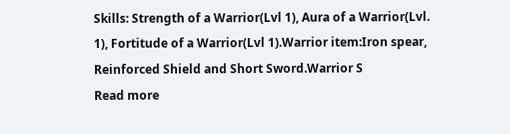Skills: Strength of a Warrior(Lvl 1), Aura of a Warrior(Lvl. 1), Fortitude of a Warrior(Lvl 1).Warrior item:Iron spear, Reinforced Shield and Short Sword.Warrior S
Read more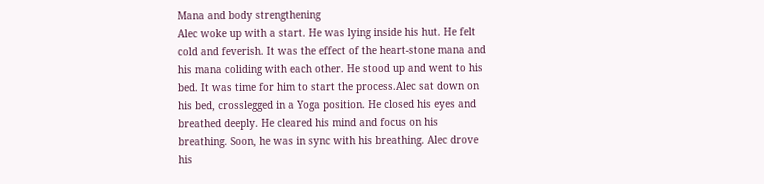Mana and body strengthening
Alec woke up with a start. He was lying inside his hut. He felt cold and feverish. It was the effect of the heart-stone mana and his mana coliding with each other. He stood up and went to his bed. It was time for him to start the process.Alec sat down on his bed, crosslegged in a Yoga position. He closed his eyes and breathed deeply. He cleared his mind and focus on his breathing. Soon, he was in sync with his breathing. Alec drove his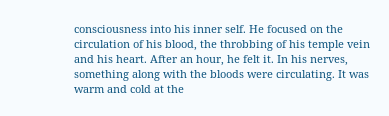consciousness into his inner self. He focused on the circulation of his blood, the throbbing of his temple vein and his heart. After an hour, he felt it. In his nerves, something along with the bloods were circulating. It was warm and cold at the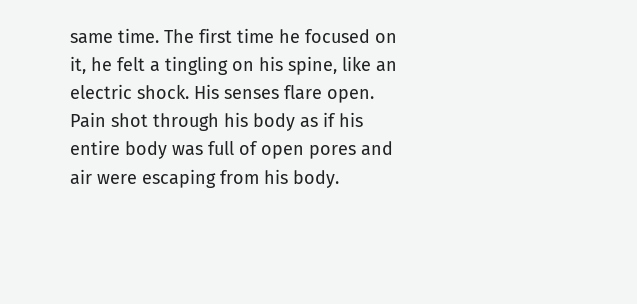same time. The first time he focused on it, he felt a tingling on his spine, like an electric shock. His senses flare open. Pain shot through his body as if his entire body was full of open pores and air were escaping from his body.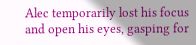Alec temporarily lost his focus and open his eyes, gasping for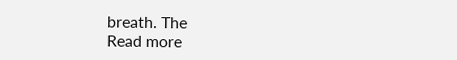breath. The
Read more